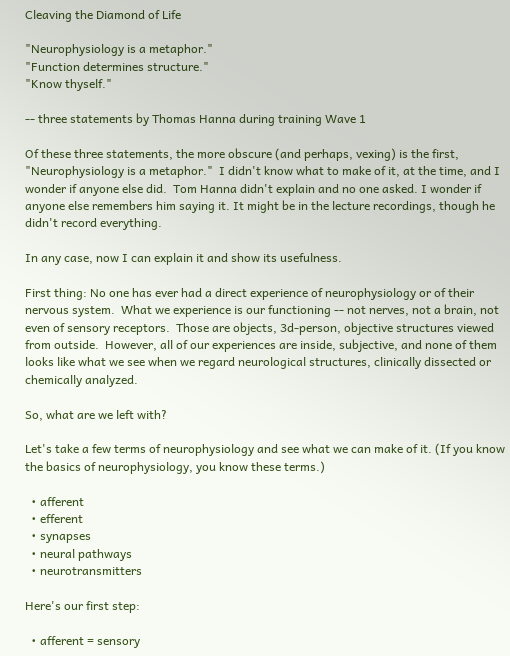Cleaving the Diamond of Life

"Neurophysiology is a metaphor."
"Function determines structure."
"Know thyself."

-- three statements by Thomas Hanna during training Wave 1

Of these three statements, the more obscure (and perhaps, vexing) is the first, "Neurophysiology is a metaphor."  I didn't know what to make of it, at the time, and I wonder if anyone else did.  Tom Hanna didn't explain and no one asked. I wonder if anyone else remembers him saying it. It might be in the lecture recordings, though he didn't record everything.

In any case, now I can explain it and show its usefulness.

First thing: No one has ever had a direct experience of neurophysiology or of their nervous system.  What we experience is our functioning -- not nerves, not a brain, not even of sensory receptors.  Those are objects, 3d-person, objective structures viewed from outside.  However, all of our experiences are inside, subjective, and none of them looks like what we see when we regard neurological structures, clinically dissected or chemically analyzed.

So, what are we left with?

Let's take a few terms of neurophysiology and see what we can make of it. (If you know the basics of neurophysiology, you know these terms.)

  • afferent
  • efferent
  • synapses
  • neural pathways
  • neurotransmitters

Here's our first step:

  • afferent = sensory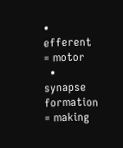• efferent = motor
  • synapse formation = making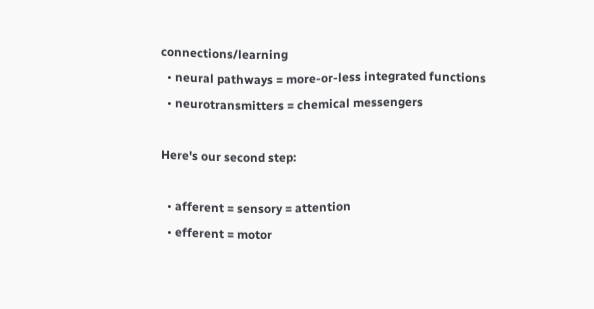connections/learning
  • neural pathways = more-or-less integrated functions
  • neurotransmitters = chemical messengers

Here's our second step:

  • afferent = sensory = attention
  • efferent = motor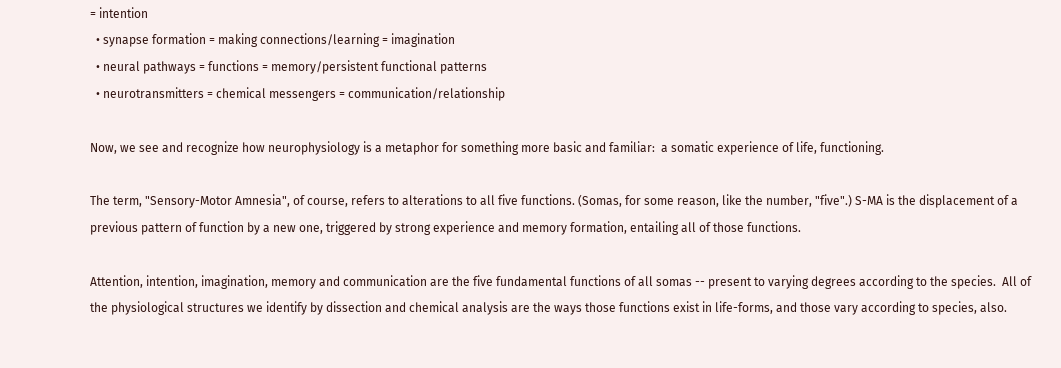= intention
  • synapse formation = making connections/learning = imagination
  • neural pathways = functions = memory/persistent functional patterns
  • neurotransmitters = chemical messengers = communication/relationship

Now, we see and recognize how neurophysiology is a metaphor for something more basic and familiar:  a somatic experience of life, functioning.

The term, "Sensory-Motor Amnesia", of course, refers to alterations to all five functions. (Somas, for some reason, like the number, "five".) S-MA is the displacement of a previous pattern of function by a new one, triggered by strong experience and memory formation, entailing all of those functions.

Attention, intention, imagination, memory and communication are the five fundamental functions of all somas -- present to varying degrees according to the species.  All of the physiological structures we identify by dissection and chemical analysis are the ways those functions exist in life-forms, and those vary according to species, also.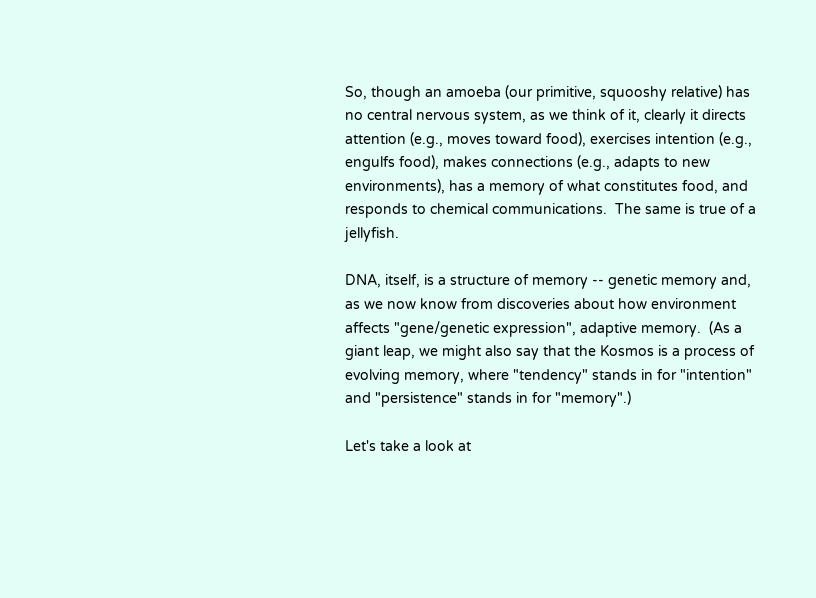So, though an amoeba (our primitive, squooshy relative) has no central nervous system, as we think of it, clearly it directs attention (e.g., moves toward food), exercises intention (e.g., engulfs food), makes connections (e.g., adapts to new environments), has a memory of what constitutes food, and responds to chemical communications.  The same is true of a jellyfish.

DNA, itself, is a structure of memory -- genetic memory and, as we now know from discoveries about how environment affects "gene/genetic expression", adaptive memory.  (As a giant leap, we might also say that the Kosmos is a process of evolving memory, where "tendency" stands in for "intention" and "persistence" stands in for "memory".)

Let's take a look at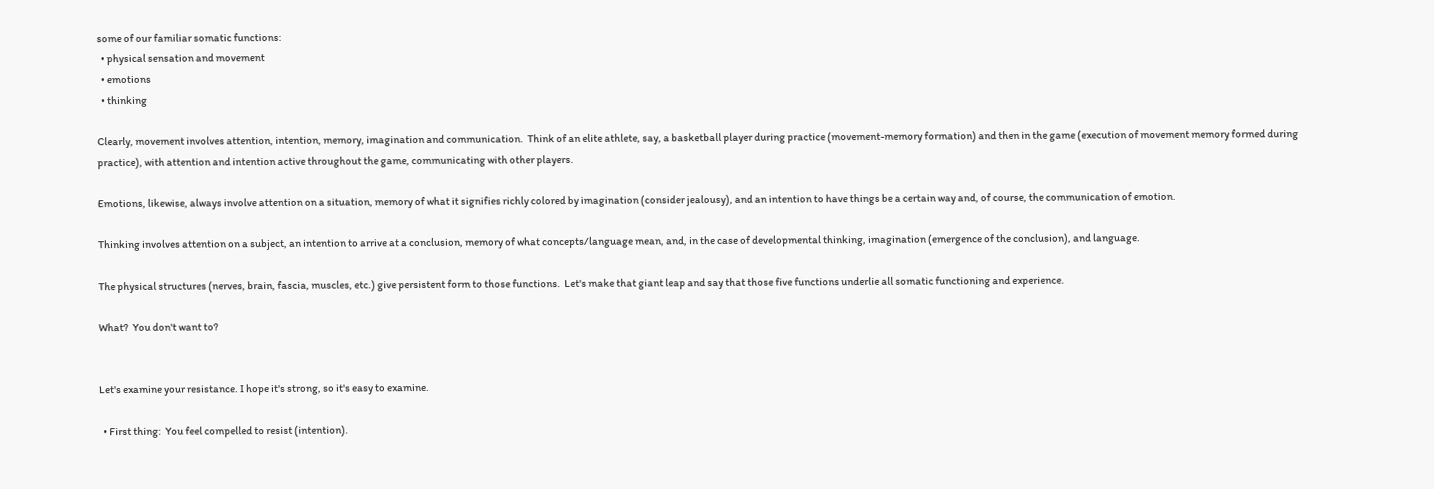some of our familiar somatic functions:
  • physical sensation and movement
  • emotions
  • thinking

Clearly, movement involves attention, intention, memory, imagination and communication.  Think of an elite athlete, say, a basketball player during practice (movement-memory formation) and then in the game (execution of movement memory formed during practice), with attention and intention active throughout the game, communicating with other players.

Emotions, likewise, always involve attention on a situation, memory of what it signifies richly colored by imagination (consider jealousy), and an intention to have things be a certain way and, of course, the communication of emotion.

Thinking involves attention on a subject, an intention to arrive at a conclusion, memory of what concepts/language mean, and, in the case of developmental thinking, imagination (emergence of the conclusion), and language.

The physical structures (nerves, brain, fascia, muscles, etc.) give persistent form to those functions.  Let's make that giant leap and say that those five functions underlie all somatic functioning and experience.

What?  You don't want to?


Let's examine your resistance. I hope it's strong, so it's easy to examine.

  • First thing:  You feel compelled to resist (intention).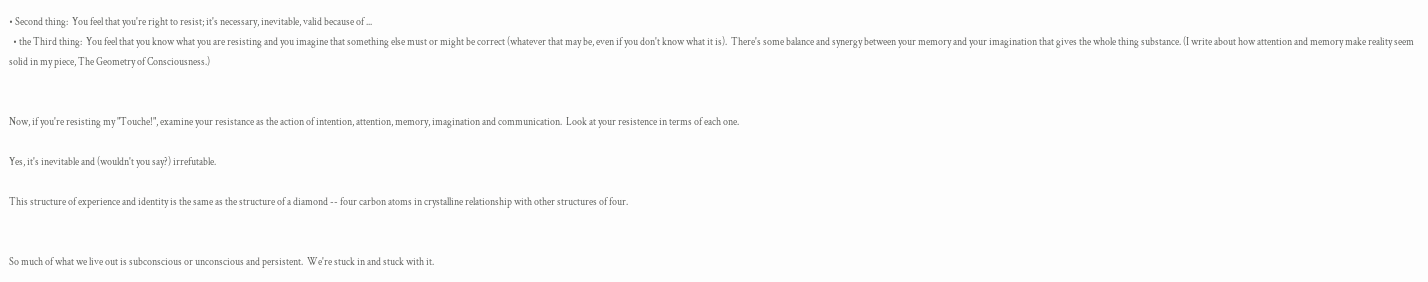• Second thing:  You feel that you're right to resist; it's necessary, inevitable, valid because of ...
  • the Third thing:  You feel that you know what you are resisting and you imagine that something else must or might be correct (whatever that may be, even if you don't know what it is).  There's some balance and synergy between your memory and your imagination that gives the whole thing substance. (I write about how attention and memory make reality seem solid in my piece, The Geometry of Consciousness.)


Now, if you're resisting my "Touche!", examine your resistance as the action of intention, attention, memory, imagination and communication.  Look at your resistence in terms of each one.

Yes, it's inevitable and (wouldn't you say?) irrefutable.

This structure of experience and identity is the same as the structure of a diamond -- four carbon atoms in crystalline relationship with other structures of four.


So much of what we live out is subconscious or unconscious and persistent.  We're stuck in and stuck with it.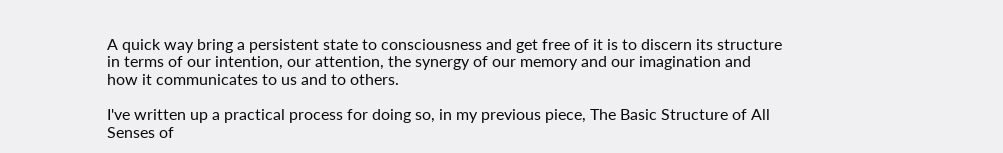A quick way bring a persistent state to consciousness and get free of it is to discern its structure in terms of our intention, our attention, the synergy of our memory and our imagination and how it communicates to us and to others.

I've written up a practical process for doing so, in my previous piece, The Basic Structure of All Senses of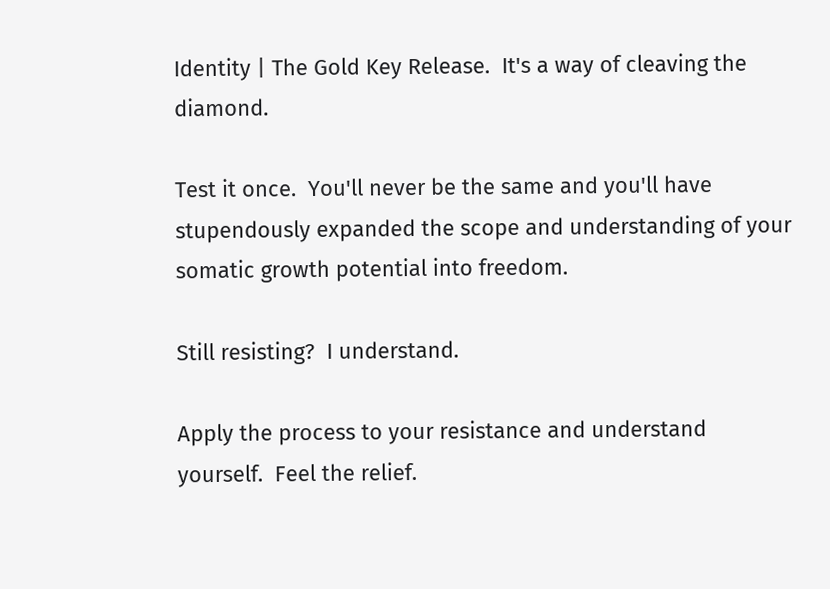Identity | The Gold Key Release.  It's a way of cleaving the diamond.

Test it once.  You'll never be the same and you'll have stupendously expanded the scope and understanding of your somatic growth potential into freedom.

Still resisting?  I understand.

Apply the process to your resistance and understand yourself.  Feel the relief.